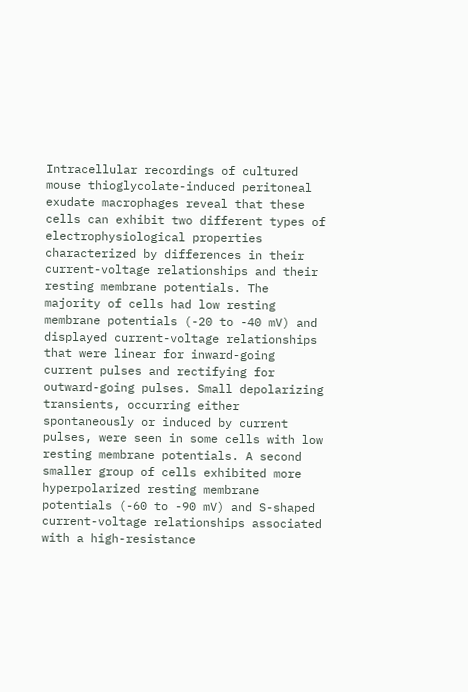Intracellular recordings of cultured mouse thioglycolate-induced peritoneal exudate macrophages reveal that these cells can exhibit two different types of electrophysiological properties characterized by differences in their current-voltage relationships and their resting membrane potentials. The majority of cells had low resting membrane potentials (-20 to -40 mV) and displayed current-voltage relationships that were linear for inward-going current pulses and rectifying for outward-going pulses. Small depolarizing transients, occurring either spontaneously or induced by current pulses, were seen in some cells with low resting membrane potentials. A second smaller group of cells exhibited more hyperpolarized resting membrane potentials (-60 to -90 mV) and S-shaped current-voltage relationships associated with a high-resistance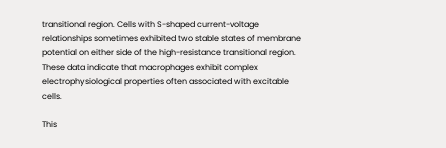transitional region. Cells with S-shaped current-voltage relationships sometimes exhibited two stable states of membrane potential on either side of the high-resistance transitional region. These data indicate that macrophages exhibit complex electrophysiological properties often associated with excitable cells.

This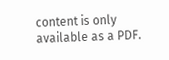content is only available as a PDF.